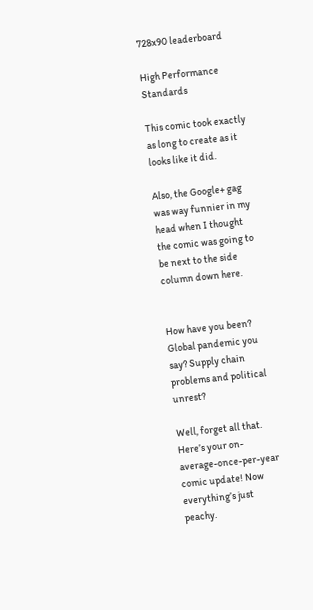728x90 leaderboard

High Performance Standards

This comic took exactly as long to create as it looks like it did.

Also, the Google+ gag was way funnier in my head when I thought the comic was going to be next to the side column down here.


How have you been? Global pandemic you say? Supply chain problems and political unrest?

Well, forget all that. Here’s your on-average-once-per-year comic update! Now everything’s just peachy.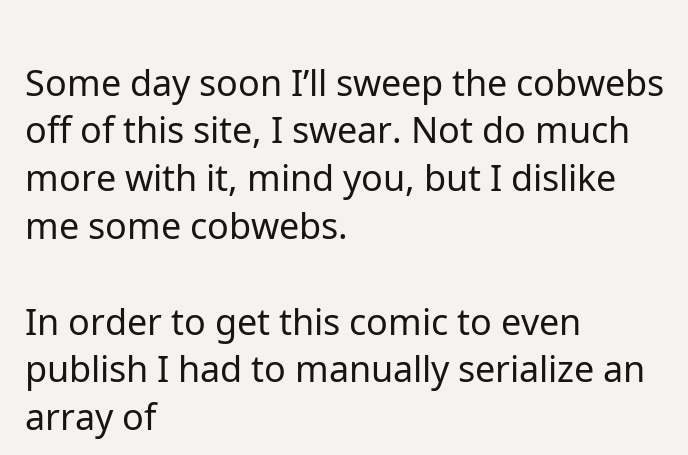Some day soon I’ll sweep the cobwebs off of this site, I swear. Not do much more with it, mind you, but I dislike me some cobwebs.

In order to get this comic to even publish I had to manually serialize an array of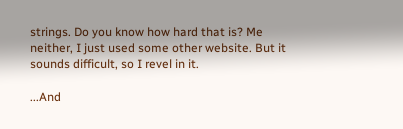strings. Do you know how hard that is? Me neither, I just used some other website. But it sounds difficult, so I revel in it.

...And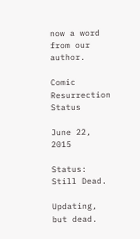now a word from our author.

Comic Resurrection Status

June 22, 2015

Status: Still Dead.

Updating, but dead.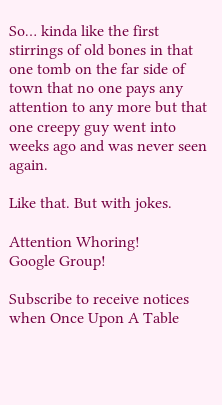So… kinda like the first stirrings of old bones in that one tomb on the far side of town that no one pays any attention to any more but that one creepy guy went into weeks ago and was never seen again.

Like that. But with jokes.

Attention Whoring!
Google Group!

Subscribe to receive notices when Once Upon A Table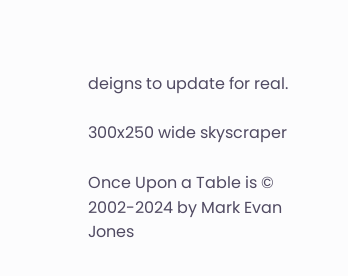deigns to update for real.

300x250 wide skyscraper

Once Upon a Table is © 2002-2024 by Mark Evan Jones